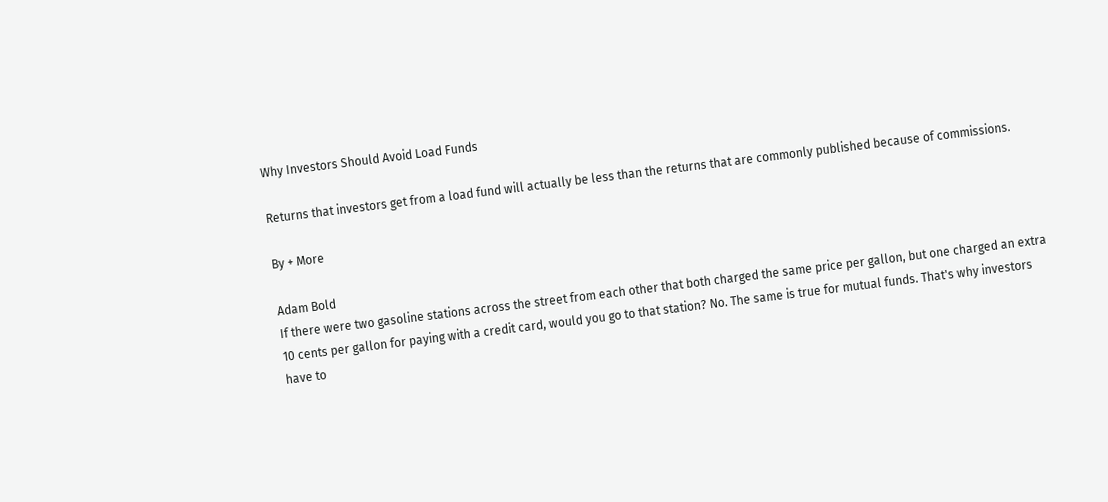Why Investors Should Avoid Load Funds

Returns that investors get from a load fund will actually be less than the returns that are commonly published because of commissions.

By + More

Adam Bold
If there were two gasoline stations across the street from each other that both charged the same price per gallon, but one charged an extra 10 cents per gallon for paying with a credit card, would you go to that station? No. The same is true for mutual funds. That's why investors have to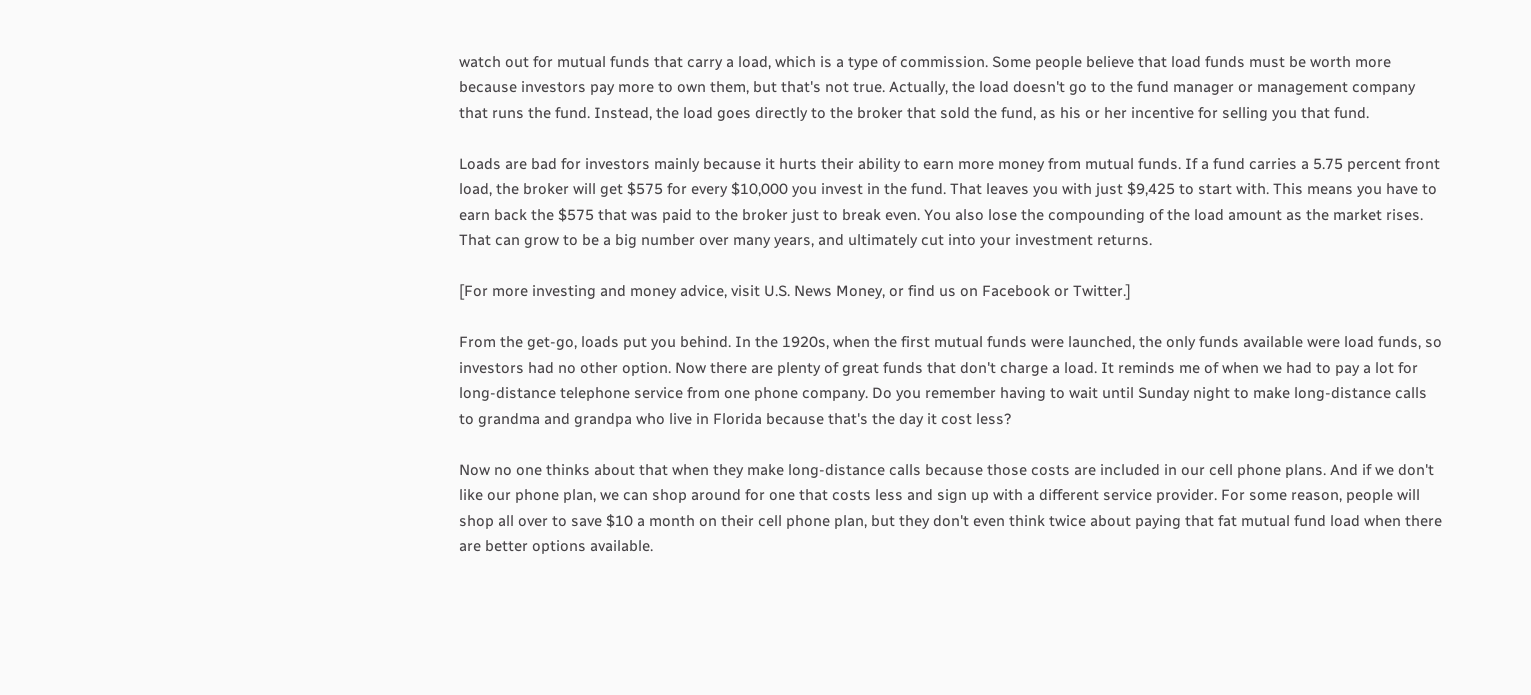watch out for mutual funds that carry a load, which is a type of commission. Some people believe that load funds must be worth more because investors pay more to own them, but that's not true. Actually, the load doesn't go to the fund manager or management company that runs the fund. Instead, the load goes directly to the broker that sold the fund, as his or her incentive for selling you that fund.

Loads are bad for investors mainly because it hurts their ability to earn more money from mutual funds. If a fund carries a 5.75 percent front load, the broker will get $575 for every $10,000 you invest in the fund. That leaves you with just $9,425 to start with. This means you have to earn back the $575 that was paid to the broker just to break even. You also lose the compounding of the load amount as the market rises. That can grow to be a big number over many years, and ultimately cut into your investment returns.

[For more investing and money advice, visit U.S. News Money, or find us on Facebook or Twitter.]

From the get-go, loads put you behind. In the 1920s, when the first mutual funds were launched, the only funds available were load funds, so investors had no other option. Now there are plenty of great funds that don't charge a load. It reminds me of when we had to pay a lot for long-distance telephone service from one phone company. Do you remember having to wait until Sunday night to make long-distance calls to grandma and grandpa who live in Florida because that's the day it cost less?

Now no one thinks about that when they make long-distance calls because those costs are included in our cell phone plans. And if we don't like our phone plan, we can shop around for one that costs less and sign up with a different service provider. For some reason, people will shop all over to save $10 a month on their cell phone plan, but they don't even think twice about paying that fat mutual fund load when there are better options available.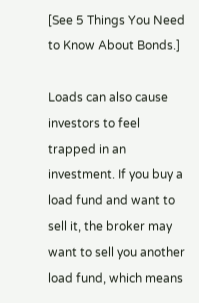[See 5 Things You Need to Know About Bonds.]

Loads can also cause investors to feel trapped in an investment. If you buy a load fund and want to sell it, the broker may want to sell you another load fund, which means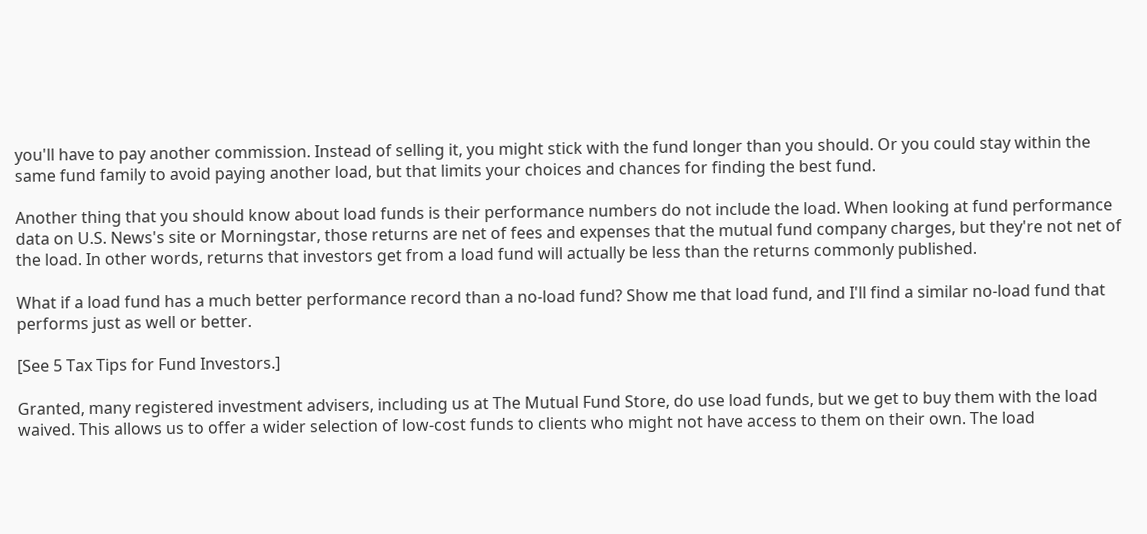you'll have to pay another commission. Instead of selling it, you might stick with the fund longer than you should. Or you could stay within the same fund family to avoid paying another load, but that limits your choices and chances for finding the best fund.

Another thing that you should know about load funds is their performance numbers do not include the load. When looking at fund performance data on U.S. News's site or Morningstar, those returns are net of fees and expenses that the mutual fund company charges, but they're not net of the load. In other words, returns that investors get from a load fund will actually be less than the returns commonly published.

What if a load fund has a much better performance record than a no-load fund? Show me that load fund, and I'll find a similar no-load fund that performs just as well or better.

[See 5 Tax Tips for Fund Investors.]

Granted, many registered investment advisers, including us at The Mutual Fund Store, do use load funds, but we get to buy them with the load waived. This allows us to offer a wider selection of low-cost funds to clients who might not have access to them on their own. The load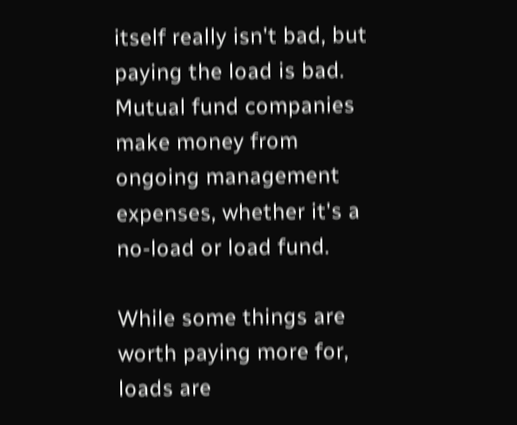itself really isn't bad, but paying the load is bad. Mutual fund companies make money from ongoing management expenses, whether it's a no-load or load fund.

While some things are worth paying more for, loads are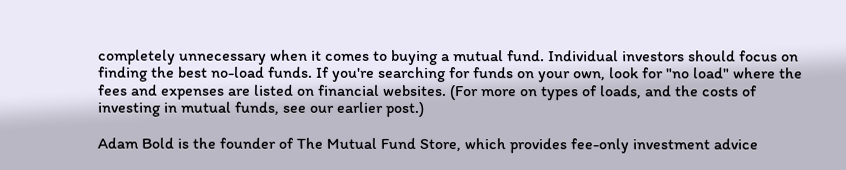completely unnecessary when it comes to buying a mutual fund. Individual investors should focus on finding the best no-load funds. If you're searching for funds on your own, look for "no load" where the fees and expenses are listed on financial websites. (For more on types of loads, and the costs of investing in mutual funds, see our earlier post.)

Adam Bold is the founder of The Mutual Fund Store, which provides fee-only investment advice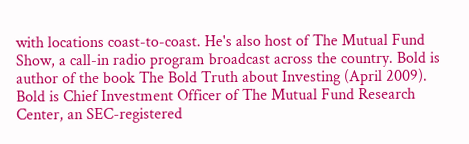with locations coast-to-coast. He's also host of The Mutual Fund Show, a call-in radio program broadcast across the country. Bold is author of the book The Bold Truth about Investing (April 2009). Bold is Chief Investment Officer of The Mutual Fund Research Center, an SEC-registered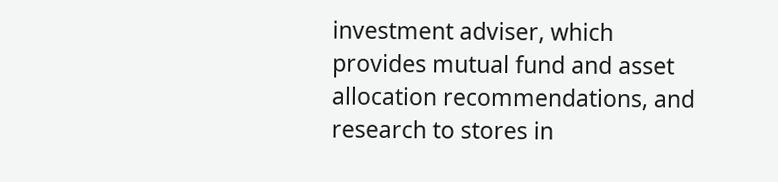investment adviser, which provides mutual fund and asset allocation recommendations, and research to stores in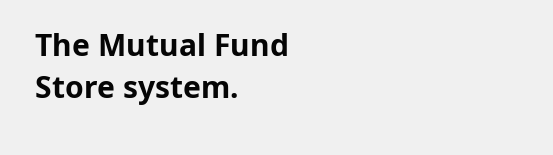The Mutual Fund Store system.